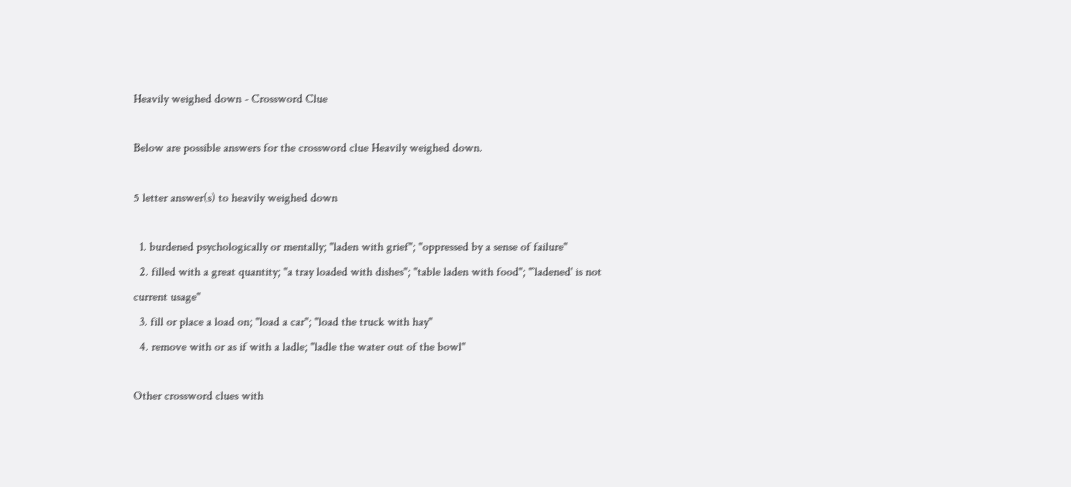Heavily weighed down - Crossword Clue

Below are possible answers for the crossword clue Heavily weighed down.

5 letter answer(s) to heavily weighed down

  1. burdened psychologically or mentally; "laden with grief"; "oppressed by a sense of failure"
  2. filled with a great quantity; "a tray loaded with dishes"; "table laden with food"; "`ladened' is not current usage"
  3. fill or place a load on; "load a car"; "load the truck with hay"
  4. remove with or as if with a ladle; "ladle the water out of the bowl"

Other crossword clues with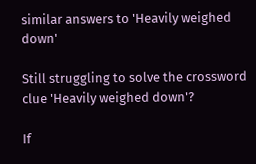similar answers to 'Heavily weighed down'

Still struggling to solve the crossword clue 'Heavily weighed down'?

If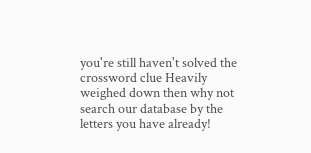you're still haven't solved the crossword clue Heavily weighed down then why not search our database by the letters you have already!